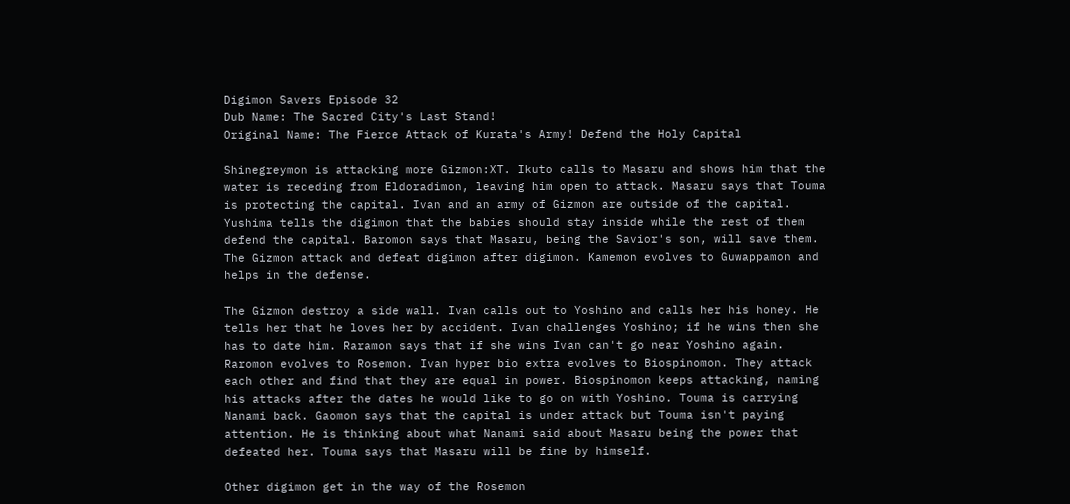Digimon Savers Episode 32
Dub Name: The Sacred City's Last Stand!
Original Name: The Fierce Attack of Kurata's Army! Defend the Holy Capital

Shinegreymon is attacking more Gizmon:XT. Ikuto calls to Masaru and shows him that the water is receding from Eldoradimon, leaving him open to attack. Masaru says that Touma is protecting the capital. Ivan and an army of Gizmon are outside of the capital. Yushima tells the digimon that the babies should stay inside while the rest of them defend the capital. Baromon says that Masaru, being the Savior's son, will save them. The Gizmon attack and defeat digimon after digimon. Kamemon evolves to Guwappamon and helps in the defense.

The Gizmon destroy a side wall. Ivan calls out to Yoshino and calls her his honey. He tells her that he loves her by accident. Ivan challenges Yoshino; if he wins then she has to date him. Raramon says that if she wins Ivan can't go near Yoshino again. Raromon evolves to Rosemon. Ivan hyper bio extra evolves to Biospinomon. They attack each other and find that they are equal in power. Biospinomon keeps attacking, naming his attacks after the dates he would like to go on with Yoshino. Touma is carrying Nanami back. Gaomon says that the capital is under attack but Touma isn't paying attention. He is thinking about what Nanami said about Masaru being the power that defeated her. Touma says that Masaru will be fine by himself.

Other digimon get in the way of the Rosemon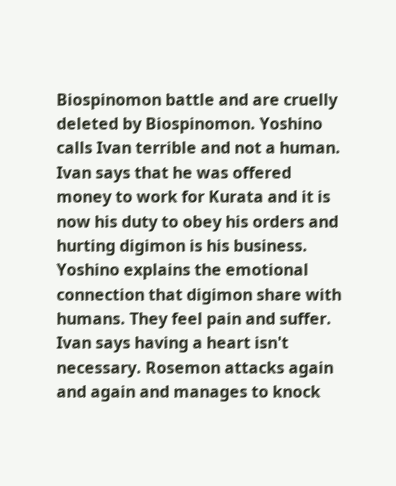Biospinomon battle and are cruelly deleted by Biospinomon. Yoshino calls Ivan terrible and not a human. Ivan says that he was offered money to work for Kurata and it is now his duty to obey his orders and hurting digimon is his business. Yoshino explains the emotional connection that digimon share with humans. They feel pain and suffer. Ivan says having a heart isn't necessary. Rosemon attacks again and again and manages to knock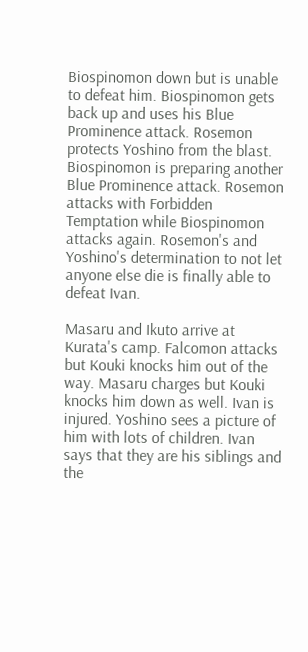Biospinomon down but is unable to defeat him. Biospinomon gets back up and uses his Blue Prominence attack. Rosemon protects Yoshino from the blast. Biospinomon is preparing another Blue Prominence attack. Rosemon attacks with Forbidden Temptation while Biospinomon attacks again. Rosemon's and Yoshino's determination to not let anyone else die is finally able to defeat Ivan.

Masaru and Ikuto arrive at Kurata's camp. Falcomon attacks but Kouki knocks him out of the way. Masaru charges but Kouki knocks him down as well. Ivan is injured. Yoshino sees a picture of him with lots of children. Ivan says that they are his siblings and the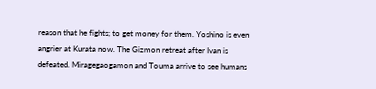reason that he fights; to get money for them. Yoshino is even angrier at Kurata now. The Gizmon retreat after Ivan is defeated. Miragegaogamon and Touma arrive to see humans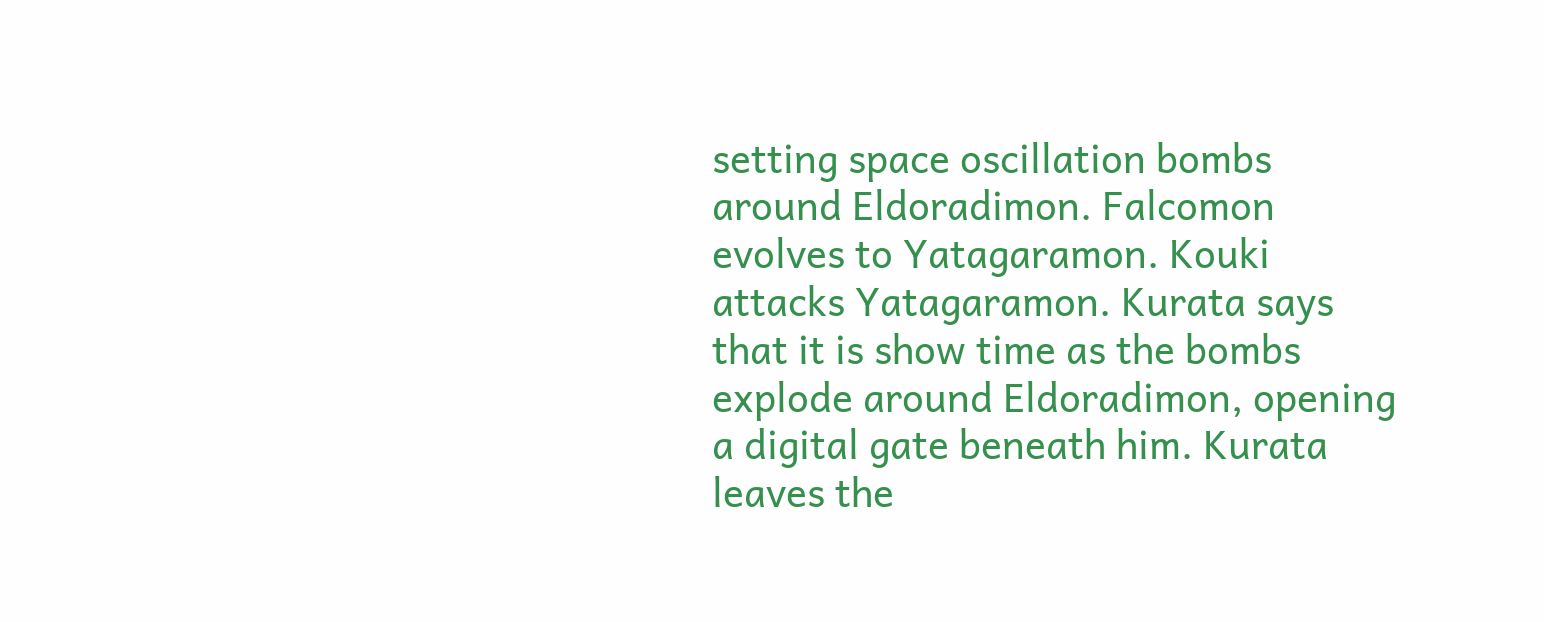setting space oscillation bombs around Eldoradimon. Falcomon evolves to Yatagaramon. Kouki attacks Yatagaramon. Kurata says that it is show time as the bombs explode around Eldoradimon, opening a digital gate beneath him. Kurata leaves the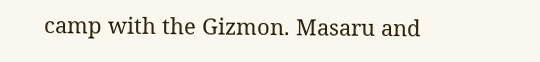camp with the Gizmon. Masaru and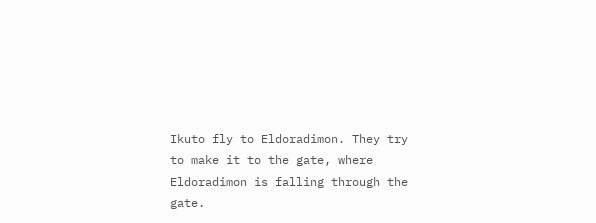Ikuto fly to Eldoradimon. They try to make it to the gate, where Eldoradimon is falling through the gate.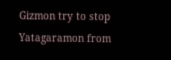Gizmon try to stop Yatagaramon from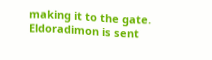making it to the gate. Eldoradimon is sent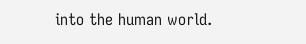into the human world.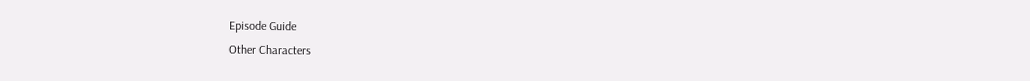Episode Guide
Other Characters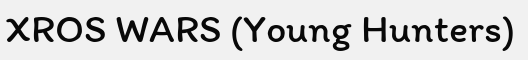XROS WARS (Young Hunters)